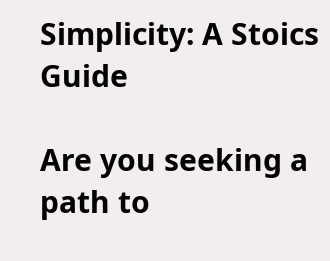Simplicity: A Stoics Guide

Are you seeking a path to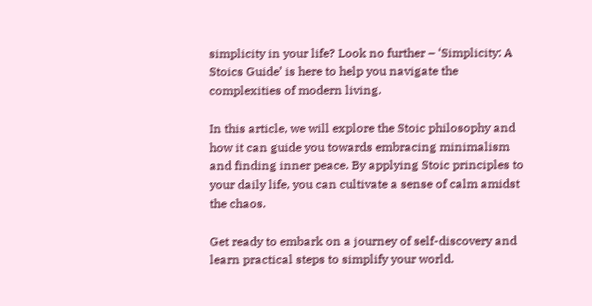simplicity in your life? Look no further – ‘Simplicity: A Stoics Guide’ is here to help you navigate the complexities of modern living.

In this article, we will explore the Stoic philosophy and how it can guide you towards embracing minimalism and finding inner peace. By applying Stoic principles to your daily life, you can cultivate a sense of calm amidst the chaos.

Get ready to embark on a journey of self-discovery and learn practical steps to simplify your world.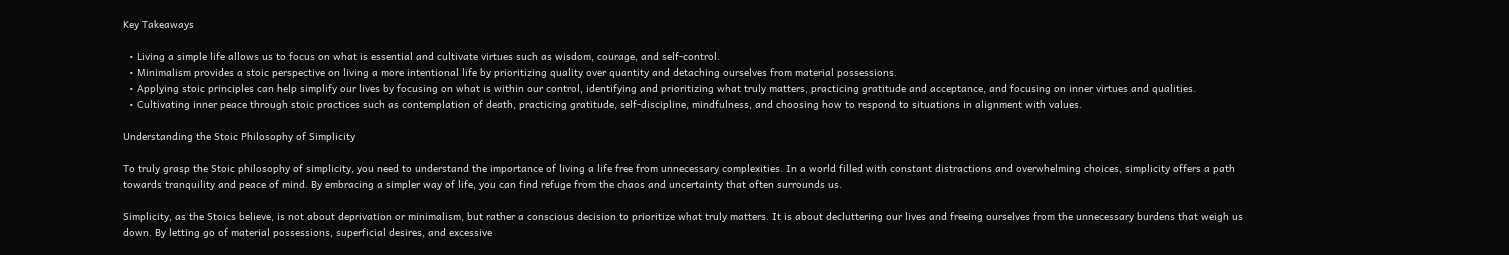Key Takeaways

  • Living a simple life allows us to focus on what is essential and cultivate virtues such as wisdom, courage, and self-control.
  • Minimalism provides a stoic perspective on living a more intentional life by prioritizing quality over quantity and detaching ourselves from material possessions.
  • Applying stoic principles can help simplify our lives by focusing on what is within our control, identifying and prioritizing what truly matters, practicing gratitude and acceptance, and focusing on inner virtues and qualities.
  • Cultivating inner peace through stoic practices such as contemplation of death, practicing gratitude, self-discipline, mindfulness, and choosing how to respond to situations in alignment with values.

Understanding the Stoic Philosophy of Simplicity

To truly grasp the Stoic philosophy of simplicity, you need to understand the importance of living a life free from unnecessary complexities. In a world filled with constant distractions and overwhelming choices, simplicity offers a path towards tranquility and peace of mind. By embracing a simpler way of life, you can find refuge from the chaos and uncertainty that often surrounds us.

Simplicity, as the Stoics believe, is not about deprivation or minimalism, but rather a conscious decision to prioritize what truly matters. It is about decluttering our lives and freeing ourselves from the unnecessary burdens that weigh us down. By letting go of material possessions, superficial desires, and excessive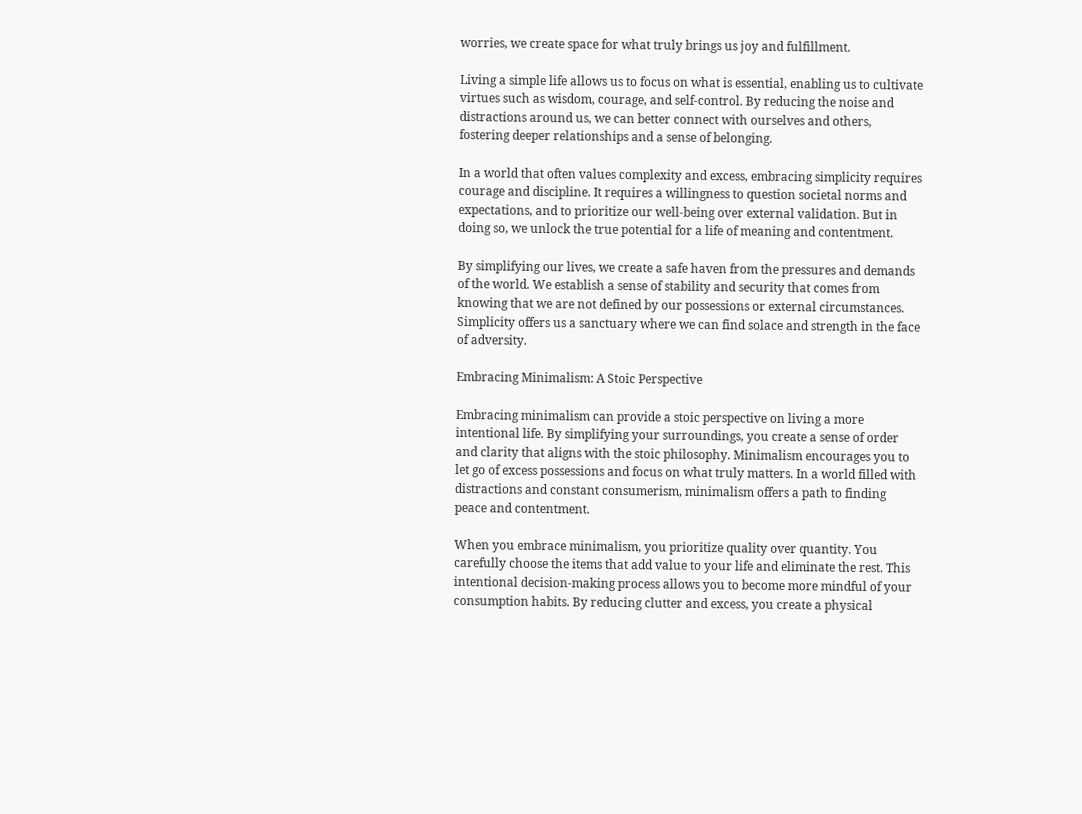worries, we create space for what truly brings us joy and fulfillment.

Living a simple life allows us to focus on what is essential, enabling us to cultivate virtues such as wisdom, courage, and self-control. By reducing the noise and distractions around us, we can better connect with ourselves and others, fostering deeper relationships and a sense of belonging.

In a world that often values complexity and excess, embracing simplicity requires courage and discipline. It requires a willingness to question societal norms and expectations, and to prioritize our well-being over external validation. But in doing so, we unlock the true potential for a life of meaning and contentment.

By simplifying our lives, we create a safe haven from the pressures and demands of the world. We establish a sense of stability and security that comes from knowing that we are not defined by our possessions or external circumstances. Simplicity offers us a sanctuary where we can find solace and strength in the face of adversity.

Embracing Minimalism: A Stoic Perspective

Embracing minimalism can provide a stoic perspective on living a more intentional life. By simplifying your surroundings, you create a sense of order and clarity that aligns with the stoic philosophy. Minimalism encourages you to let go of excess possessions and focus on what truly matters. In a world filled with distractions and constant consumerism, minimalism offers a path to finding peace and contentment.

When you embrace minimalism, you prioritize quality over quantity. You carefully choose the items that add value to your life and eliminate the rest. This intentional decision-making process allows you to become more mindful of your consumption habits. By reducing clutter and excess, you create a physical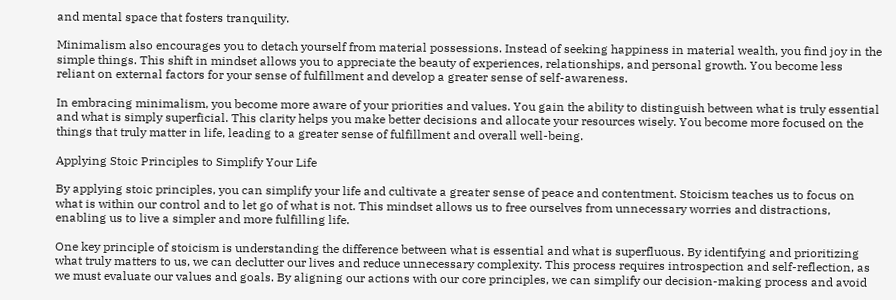and mental space that fosters tranquility.

Minimalism also encourages you to detach yourself from material possessions. Instead of seeking happiness in material wealth, you find joy in the simple things. This shift in mindset allows you to appreciate the beauty of experiences, relationships, and personal growth. You become less reliant on external factors for your sense of fulfillment and develop a greater sense of self-awareness.

In embracing minimalism, you become more aware of your priorities and values. You gain the ability to distinguish between what is truly essential and what is simply superficial. This clarity helps you make better decisions and allocate your resources wisely. You become more focused on the things that truly matter in life, leading to a greater sense of fulfillment and overall well-being.

Applying Stoic Principles to Simplify Your Life

By applying stoic principles, you can simplify your life and cultivate a greater sense of peace and contentment. Stoicism teaches us to focus on what is within our control and to let go of what is not. This mindset allows us to free ourselves from unnecessary worries and distractions, enabling us to live a simpler and more fulfilling life.

One key principle of stoicism is understanding the difference between what is essential and what is superfluous. By identifying and prioritizing what truly matters to us, we can declutter our lives and reduce unnecessary complexity. This process requires introspection and self-reflection, as we must evaluate our values and goals. By aligning our actions with our core principles, we can simplify our decision-making process and avoid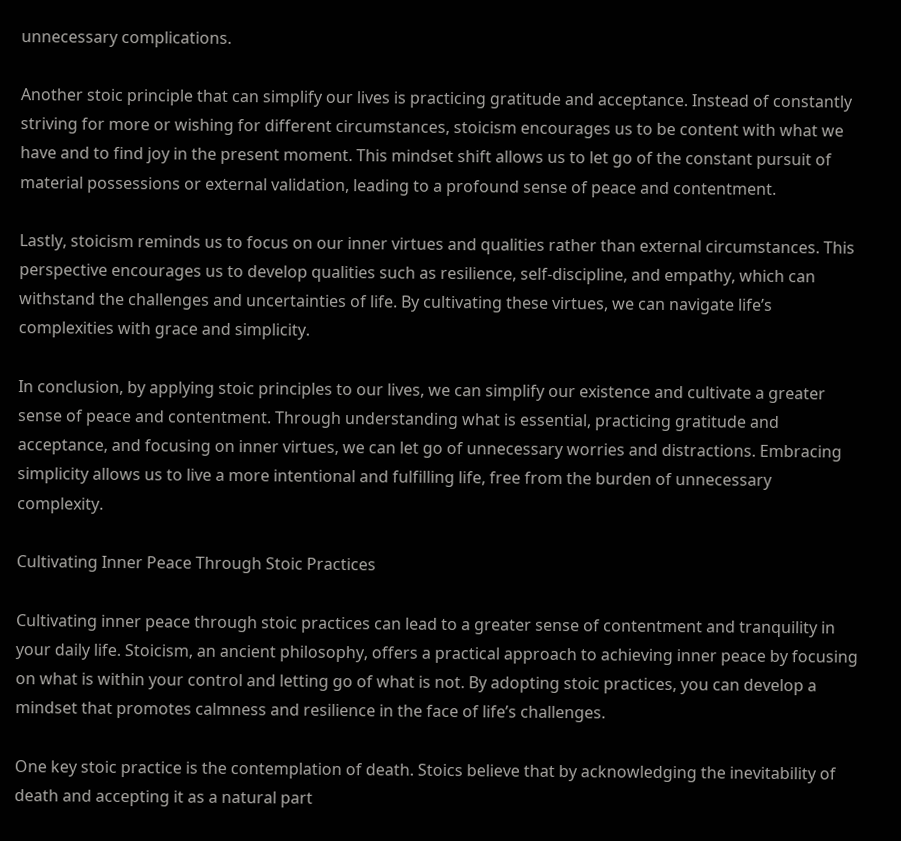unnecessary complications.

Another stoic principle that can simplify our lives is practicing gratitude and acceptance. Instead of constantly striving for more or wishing for different circumstances, stoicism encourages us to be content with what we have and to find joy in the present moment. This mindset shift allows us to let go of the constant pursuit of material possessions or external validation, leading to a profound sense of peace and contentment.

Lastly, stoicism reminds us to focus on our inner virtues and qualities rather than external circumstances. This perspective encourages us to develop qualities such as resilience, self-discipline, and empathy, which can withstand the challenges and uncertainties of life. By cultivating these virtues, we can navigate life’s complexities with grace and simplicity.

In conclusion, by applying stoic principles to our lives, we can simplify our existence and cultivate a greater sense of peace and contentment. Through understanding what is essential, practicing gratitude and acceptance, and focusing on inner virtues, we can let go of unnecessary worries and distractions. Embracing simplicity allows us to live a more intentional and fulfilling life, free from the burden of unnecessary complexity.

Cultivating Inner Peace Through Stoic Practices

Cultivating inner peace through stoic practices can lead to a greater sense of contentment and tranquility in your daily life. Stoicism, an ancient philosophy, offers a practical approach to achieving inner peace by focusing on what is within your control and letting go of what is not. By adopting stoic practices, you can develop a mindset that promotes calmness and resilience in the face of life’s challenges.

One key stoic practice is the contemplation of death. Stoics believe that by acknowledging the inevitability of death and accepting it as a natural part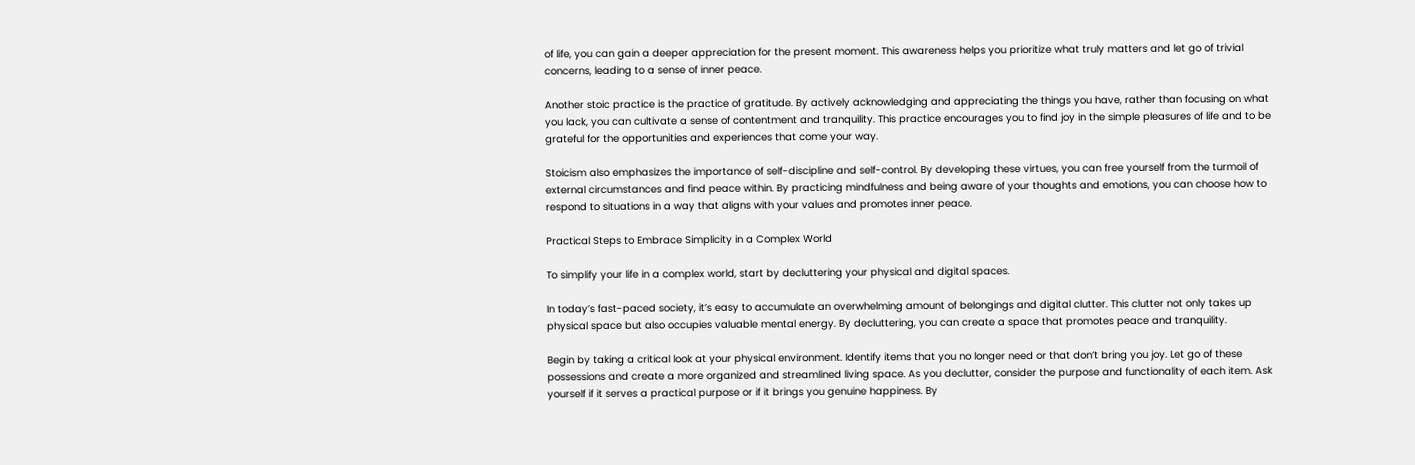of life, you can gain a deeper appreciation for the present moment. This awareness helps you prioritize what truly matters and let go of trivial concerns, leading to a sense of inner peace.

Another stoic practice is the practice of gratitude. By actively acknowledging and appreciating the things you have, rather than focusing on what you lack, you can cultivate a sense of contentment and tranquility. This practice encourages you to find joy in the simple pleasures of life and to be grateful for the opportunities and experiences that come your way.

Stoicism also emphasizes the importance of self-discipline and self-control. By developing these virtues, you can free yourself from the turmoil of external circumstances and find peace within. By practicing mindfulness and being aware of your thoughts and emotions, you can choose how to respond to situations in a way that aligns with your values and promotes inner peace.

Practical Steps to Embrace Simplicity in a Complex World

To simplify your life in a complex world, start by decluttering your physical and digital spaces.

In today’s fast-paced society, it’s easy to accumulate an overwhelming amount of belongings and digital clutter. This clutter not only takes up physical space but also occupies valuable mental energy. By decluttering, you can create a space that promotes peace and tranquility.

Begin by taking a critical look at your physical environment. Identify items that you no longer need or that don’t bring you joy. Let go of these possessions and create a more organized and streamlined living space. As you declutter, consider the purpose and functionality of each item. Ask yourself if it serves a practical purpose or if it brings you genuine happiness. By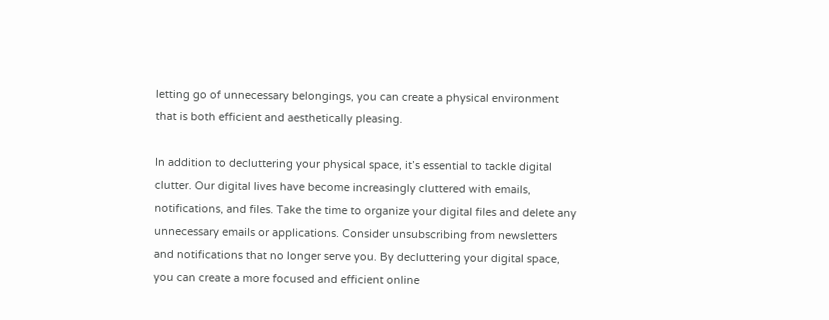letting go of unnecessary belongings, you can create a physical environment that is both efficient and aesthetically pleasing.

In addition to decluttering your physical space, it’s essential to tackle digital clutter. Our digital lives have become increasingly cluttered with emails, notifications, and files. Take the time to organize your digital files and delete any unnecessary emails or applications. Consider unsubscribing from newsletters and notifications that no longer serve you. By decluttering your digital space, you can create a more focused and efficient online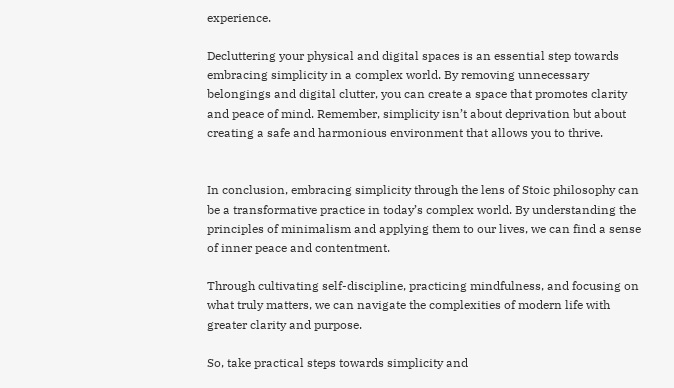experience.

Decluttering your physical and digital spaces is an essential step towards embracing simplicity in a complex world. By removing unnecessary belongings and digital clutter, you can create a space that promotes clarity and peace of mind. Remember, simplicity isn’t about deprivation but about creating a safe and harmonious environment that allows you to thrive.


In conclusion, embracing simplicity through the lens of Stoic philosophy can be a transformative practice in today’s complex world. By understanding the principles of minimalism and applying them to our lives, we can find a sense of inner peace and contentment.

Through cultivating self-discipline, practicing mindfulness, and focusing on what truly matters, we can navigate the complexities of modern life with greater clarity and purpose.

So, take practical steps towards simplicity and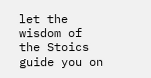let the wisdom of the Stoics guide you on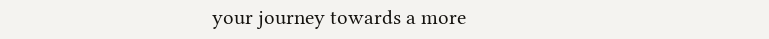your journey towards a more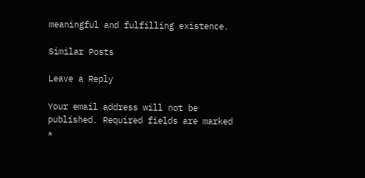meaningful and fulfilling existence.

Similar Posts

Leave a Reply

Your email address will not be published. Required fields are marked *